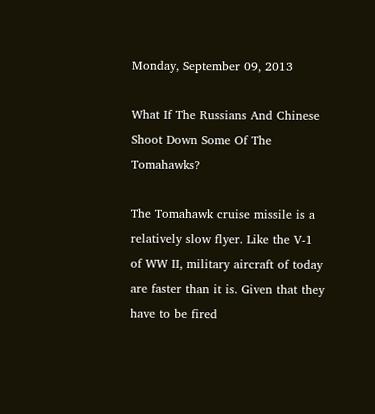Monday, September 09, 2013

What If The Russians And Chinese Shoot Down Some Of The Tomahawks?

The Tomahawk cruise missile is a relatively slow flyer. Like the V-1 of WW II, military aircraft of today are faster than it is. Given that they have to be fired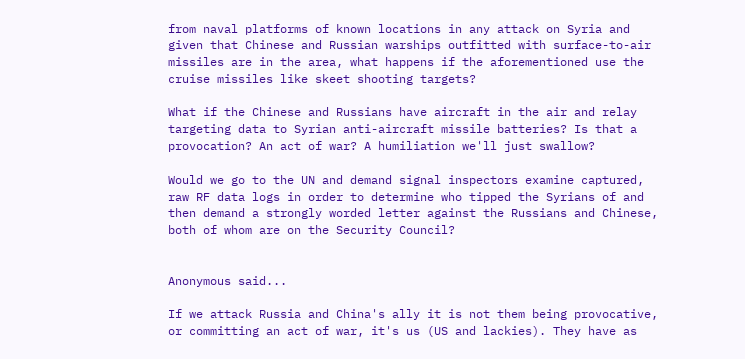from naval platforms of known locations in any attack on Syria and given that Chinese and Russian warships outfitted with surface-to-air missiles are in the area, what happens if the aforementioned use the cruise missiles like skeet shooting targets?

What if the Chinese and Russians have aircraft in the air and relay targeting data to Syrian anti-aircraft missile batteries? Is that a provocation? An act of war? A humiliation we'll just swallow?

Would we go to the UN and demand signal inspectors examine captured, raw RF data logs in order to determine who tipped the Syrians of and then demand a strongly worded letter against the Russians and Chinese, both of whom are on the Security Council?


Anonymous said...

If we attack Russia and China's ally it is not them being provocative, or committing an act of war, it's us (US and lackies). They have as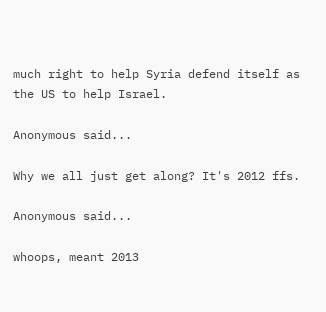much right to help Syria defend itself as the US to help Israel.

Anonymous said...

Why we all just get along? It's 2012 ffs.

Anonymous said...

whoops, meant 2013